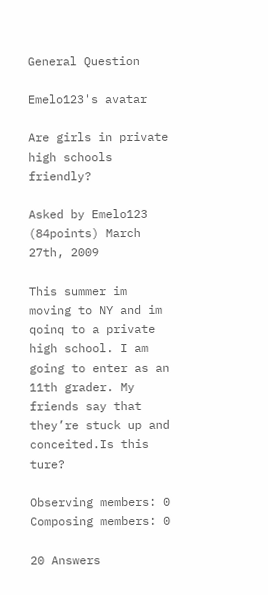General Question

Emelo123's avatar

Are girls in private high schools friendly?

Asked by Emelo123 (84points) March 27th, 2009

This summer im moving to NY and im qoinq to a private high school. I am going to enter as an 11th grader. My friends say that they’re stuck up and conceited.Is this ture?

Observing members: 0 Composing members: 0

20 Answers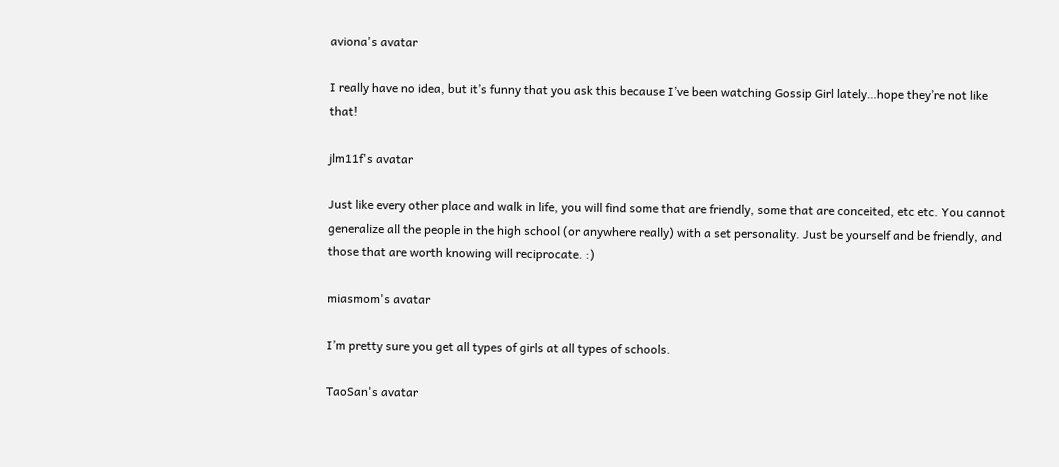aviona's avatar

I really have no idea, but it’s funny that you ask this because I’ve been watching Gossip Girl lately…hope they’re not like that!

jlm11f's avatar

Just like every other place and walk in life, you will find some that are friendly, some that are conceited, etc etc. You cannot generalize all the people in the high school (or anywhere really) with a set personality. Just be yourself and be friendly, and those that are worth knowing will reciprocate. :)

miasmom's avatar

I’m pretty sure you get all types of girls at all types of schools.

TaoSan's avatar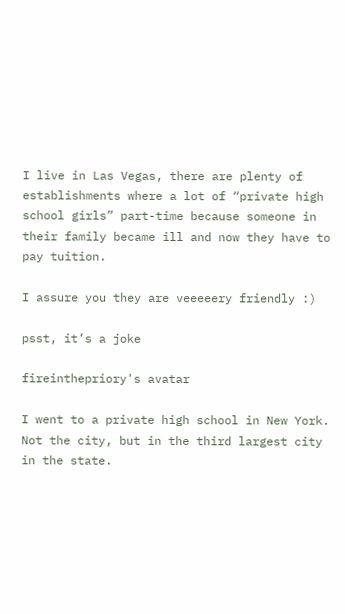I live in Las Vegas, there are plenty of establishments where a lot of “private high school girls” part-time because someone in their family became ill and now they have to pay tuition.

I assure you they are veeeeery friendly :)

psst, it’s a joke

fireinthepriory's avatar

I went to a private high school in New York. Not the city, but in the third largest city in the state.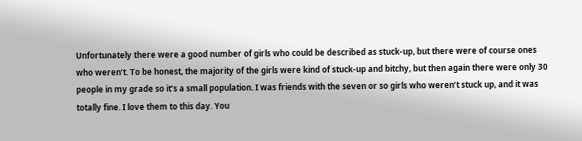Unfortunately there were a good number of girls who could be described as stuck-up, but there were of course ones who weren’t. To be honest, the majority of the girls were kind of stuck-up and bitchy, but then again there were only 30 people in my grade so it’s a small population. I was friends with the seven or so girls who weren’t stuck up, and it was totally fine. I love them to this day. You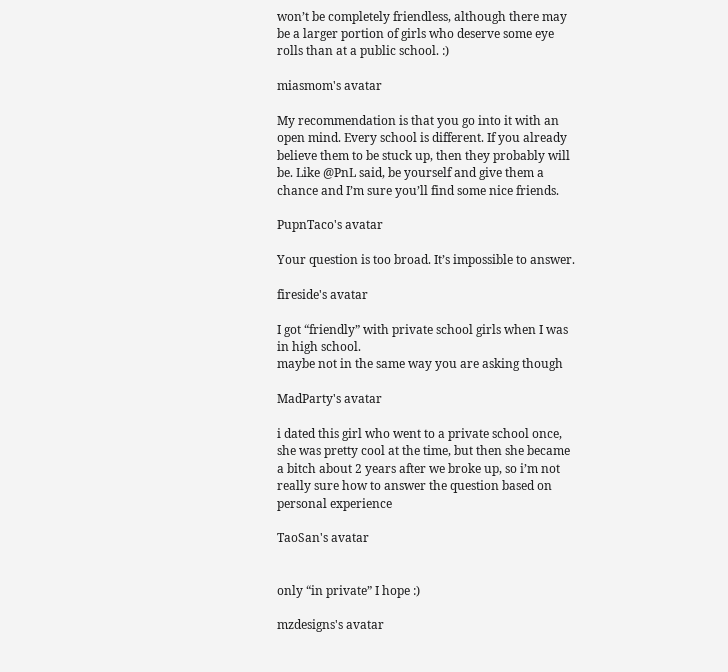won’t be completely friendless, although there may be a larger portion of girls who deserve some eye rolls than at a public school. :)

miasmom's avatar

My recommendation is that you go into it with an open mind. Every school is different. If you already believe them to be stuck up, then they probably will be. Like @PnL said, be yourself and give them a chance and I’m sure you’ll find some nice friends.

PupnTaco's avatar

Your question is too broad. It’s impossible to answer.

fireside's avatar

I got “friendly” with private school girls when I was in high school.
maybe not in the same way you are asking though

MadParty's avatar

i dated this girl who went to a private school once, she was pretty cool at the time, but then she became a bitch about 2 years after we broke up, so i’m not really sure how to answer the question based on personal experience

TaoSan's avatar


only “in private” I hope :)

mzdesigns's avatar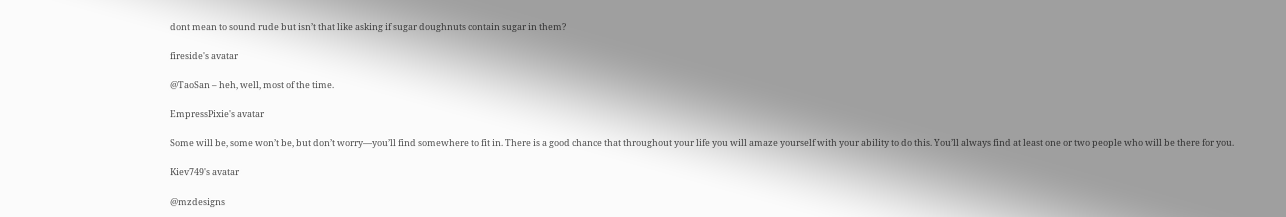dont mean to sound rude but isn’t that like asking if sugar doughnuts contain sugar in them?

fireside's avatar

@TaoSan – heh, well, most of the time.

EmpressPixie's avatar

Some will be, some won’t be, but don’t worry—you’ll find somewhere to fit in. There is a good chance that throughout your life you will amaze yourself with your ability to do this. You’ll always find at least one or two people who will be there for you.

Kiev749's avatar

@mzdesigns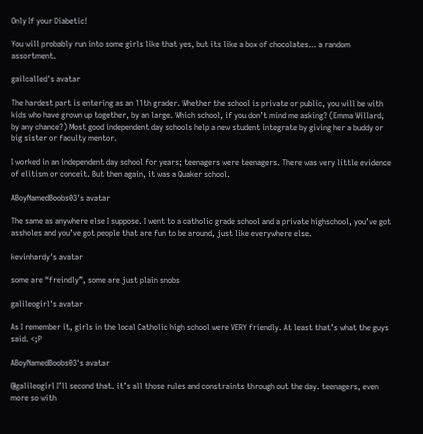Only If your Diabetic!

You will probably run into some girls like that yes, but its like a box of chocolates… a random assortment.

gailcalled's avatar

The hardest part is entering as an 11th grader. Whether the school is private or public, you will be with kids who have grown up together, by an large. Which school, if you don’t mind me asking? (Emma Willard, by any chance?) Most good independent day schools help a new student integrate by giving her a buddy or big sister or faculty mentor.

I worked in an independent day school for years; teenagers were teenagers. There was very little evidence of elitism or conceit. But then again, it was a Quaker school.

ABoyNamedBoobs03's avatar

The same as anywhere else I suppose. I went to a catholic grade school and a private highschool, you’ve got assholes and you’ve got people that are fun to be around, just like everywhere else.

kevinhardy's avatar

some are “freindly”, some are just plain snobs

galileogirl's avatar

As I remember it, girls in the local Catholic high school were VERY friendly. At least that’s what the guys said. <;P

ABoyNamedBoobs03's avatar

@galileogirl I’ll second that. it’s all those rules and constraints through out the day. teenagers, even more so with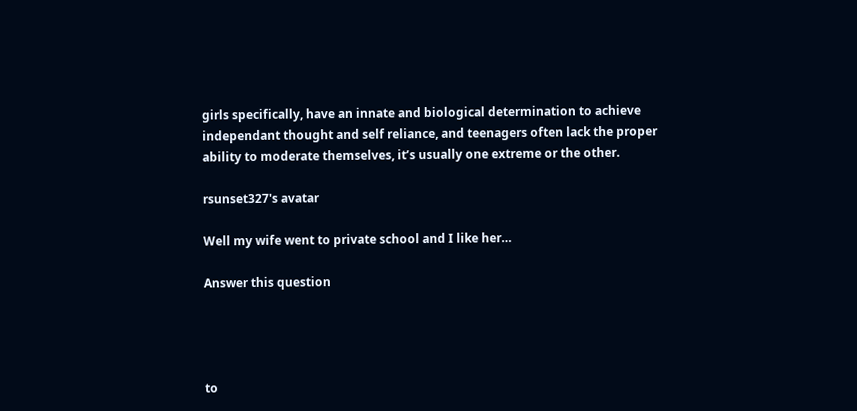girls specifically, have an innate and biological determination to achieve independant thought and self reliance, and teenagers often lack the proper ability to moderate themselves, it’s usually one extreme or the other.

rsunset327's avatar

Well my wife went to private school and I like her…

Answer this question




to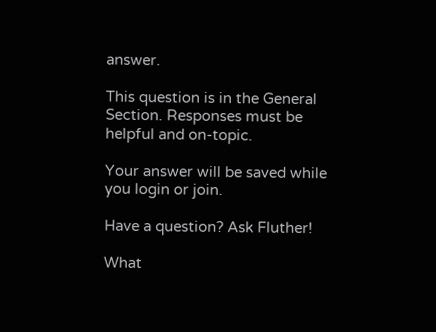answer.

This question is in the General Section. Responses must be helpful and on-topic.

Your answer will be saved while you login or join.

Have a question? Ask Fluther!

What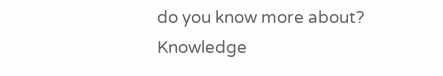do you know more about?
Knowledge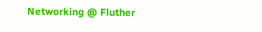Networking @ Fluther